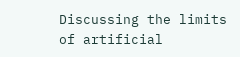Discussing the limits of artificial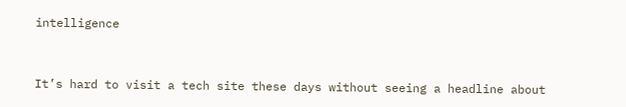intelligence


It’s hard to visit a tech site these days without seeing a headline about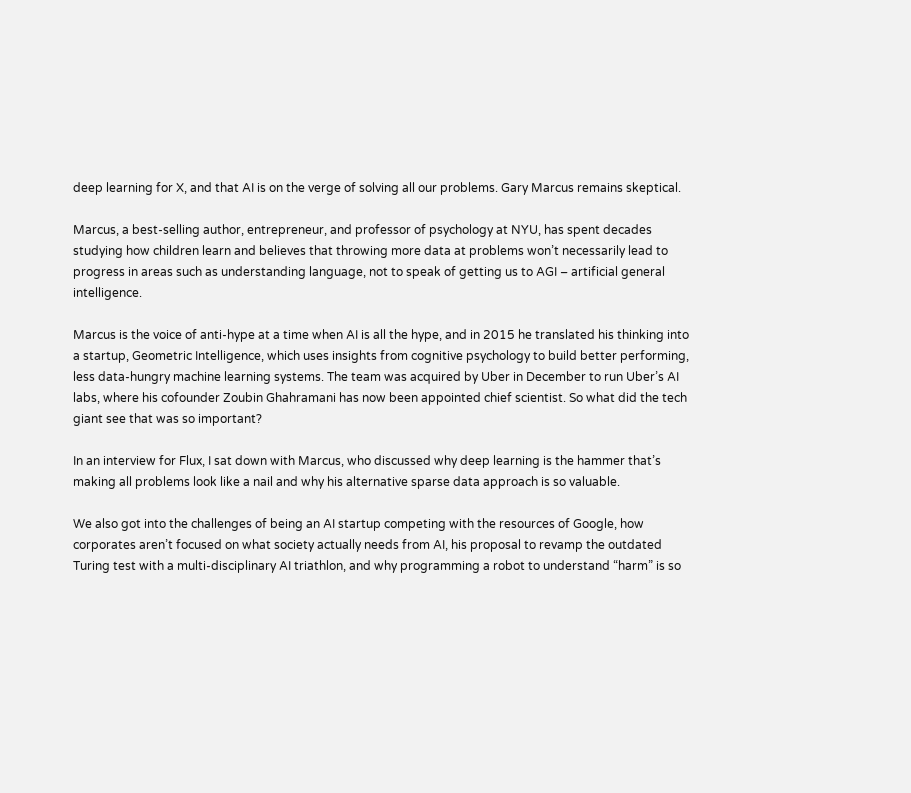deep learning for X, and that AI is on the verge of solving all our problems. Gary Marcus remains skeptical.

Marcus, a best-selling author, entrepreneur, and professor of psychology at NYU, has spent decades studying how children learn and believes that throwing more data at problems won’t necessarily lead to progress in areas such as understanding language, not to speak of getting us to AGI – artificial general intelligence.

Marcus is the voice of anti-hype at a time when AI is all the hype, and in 2015 he translated his thinking into a startup, Geometric Intelligence, which uses insights from cognitive psychology to build better performing, less data-hungry machine learning systems. The team was acquired by Uber in December to run Uber’s AI labs, where his cofounder Zoubin Ghahramani has now been appointed chief scientist. So what did the tech giant see that was so important?

In an interview for Flux, I sat down with Marcus, who discussed why deep learning is the hammer that’s making all problems look like a nail and why his alternative sparse data approach is so valuable.

We also got into the challenges of being an AI startup competing with the resources of Google, how corporates aren’t focused on what society actually needs from AI, his proposal to revamp the outdated Turing test with a multi-disciplinary AI triathlon, and why programming a robot to understand “harm” is so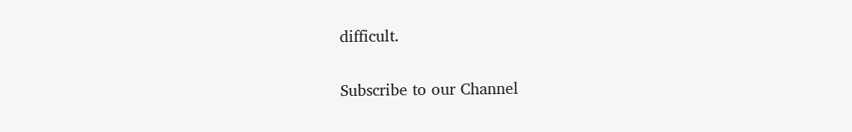difficult.

Subscribe to our Channel